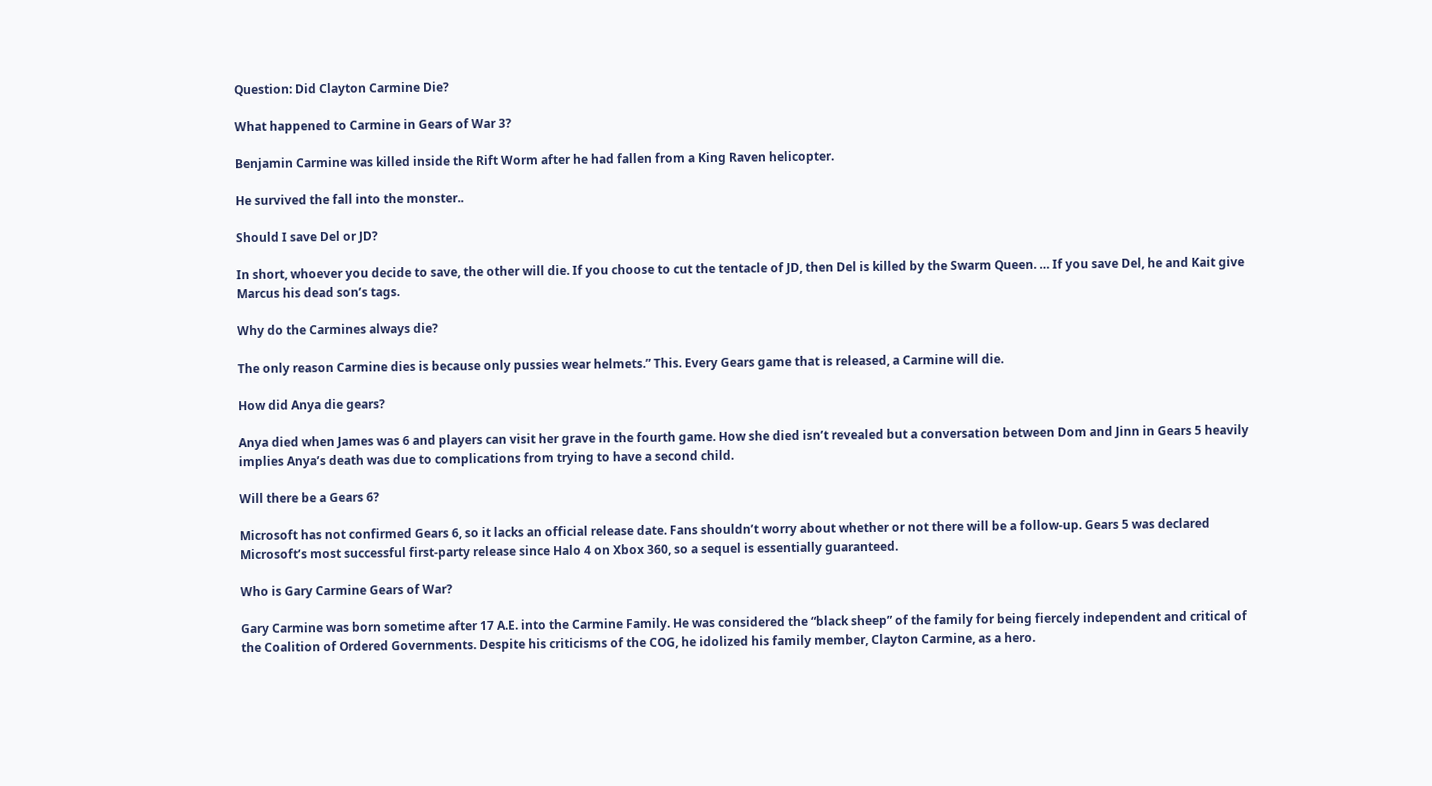Question: Did Clayton Carmine Die?

What happened to Carmine in Gears of War 3?

Benjamin Carmine was killed inside the Rift Worm after he had fallen from a King Raven helicopter.

He survived the fall into the monster..

Should I save Del or JD?

In short, whoever you decide to save, the other will die. If you choose to cut the tentacle of JD, then Del is killed by the Swarm Queen. … If you save Del, he and Kait give Marcus his dead son’s tags.

Why do the Carmines always die?

The only reason Carmine dies is because only pussies wear helmets.” This. Every Gears game that is released, a Carmine will die.

How did Anya die gears?

Anya died when James was 6 and players can visit her grave in the fourth game. How she died isn’t revealed but a conversation between Dom and Jinn in Gears 5 heavily implies Anya’s death was due to complications from trying to have a second child.

Will there be a Gears 6?

Microsoft has not confirmed Gears 6, so it lacks an official release date. Fans shouldn’t worry about whether or not there will be a follow-up. Gears 5 was declared Microsoft’s most successful first-party release since Halo 4 on Xbox 360, so a sequel is essentially guaranteed.

Who is Gary Carmine Gears of War?

Gary Carmine was born sometime after 17 A.E. into the Carmine Family. He was considered the “black sheep” of the family for being fiercely independent and critical of the Coalition of Ordered Governments. Despite his criticisms of the COG, he idolized his family member, Clayton Carmine, as a hero.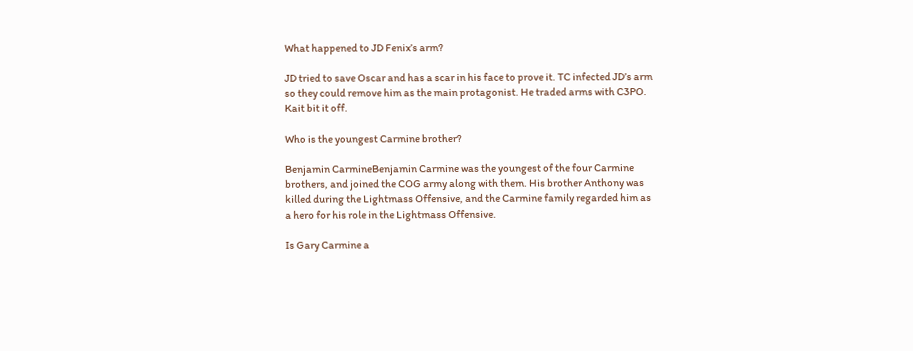What happened to JD Fenix’s arm?

JD tried to save Oscar and has a scar in his face to prove it. TC infected JD’s arm so they could remove him as the main protagonist. He traded arms with C3PO. Kait bit it off.

Who is the youngest Carmine brother?

Benjamin CarmineBenjamin Carmine was the youngest of the four Carmine brothers, and joined the COG army along with them. His brother Anthony was killed during the Lightmass Offensive, and the Carmine family regarded him as a hero for his role in the Lightmass Offensive.

Is Gary Carmine a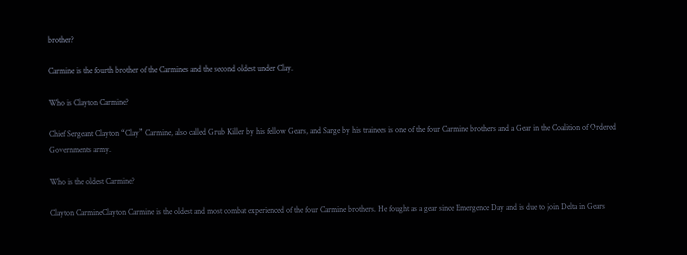brother?

Carmine is the fourth brother of the Carmines and the second oldest under Clay.

Who is Clayton Carmine?

Chief Sergeant Clayton “Clay” Carmine, also called Grub Killer by his fellow Gears, and Sarge by his trainees is one of the four Carmine brothers and a Gear in the Coalition of Ordered Governments army.

Who is the oldest Carmine?

Clayton CarmineClayton Carmine is the oldest and most combat experienced of the four Carmine brothers. He fought as a gear since Emergence Day and is due to join Delta in Gears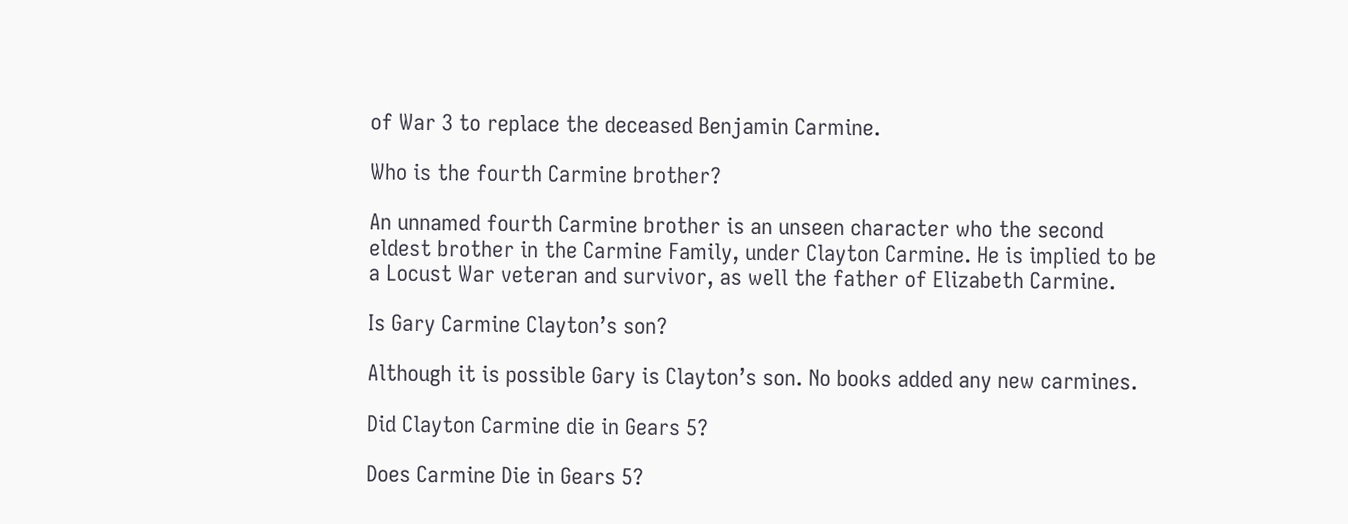of War 3 to replace the deceased Benjamin Carmine.

Who is the fourth Carmine brother?

An unnamed fourth Carmine brother is an unseen character who the second eldest brother in the Carmine Family, under Clayton Carmine. He is implied to be a Locust War veteran and survivor, as well the father of Elizabeth Carmine.

Is Gary Carmine Clayton’s son?

Although it is possible Gary is Clayton’s son. No books added any new carmines.

Did Clayton Carmine die in Gears 5?

Does Carmine Die in Gears 5?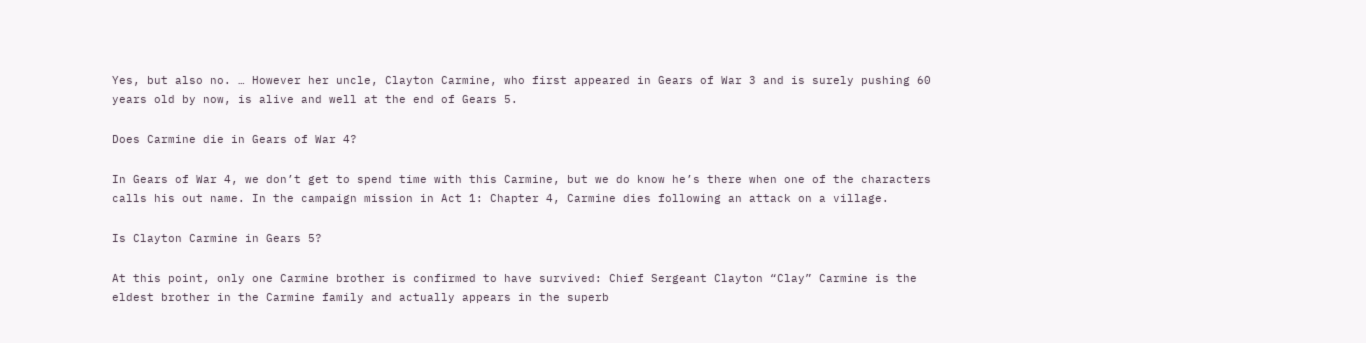Yes, but also no. … However her uncle, Clayton Carmine, who first appeared in Gears of War 3 and is surely pushing 60 years old by now, is alive and well at the end of Gears 5.

Does Carmine die in Gears of War 4?

In Gears of War 4, we don’t get to spend time with this Carmine, but we do know he’s there when one of the characters calls his out name. In the campaign mission in Act 1: Chapter 4, Carmine dies following an attack on a village.

Is Clayton Carmine in Gears 5?

At this point, only one Carmine brother is confirmed to have survived: Chief Sergeant Clayton “Clay” Carmine is the eldest brother in the Carmine family and actually appears in the superb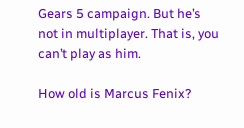Gears 5 campaign. But he’s not in multiplayer. That is, you can’t play as him.

How old is Marcus Fenix?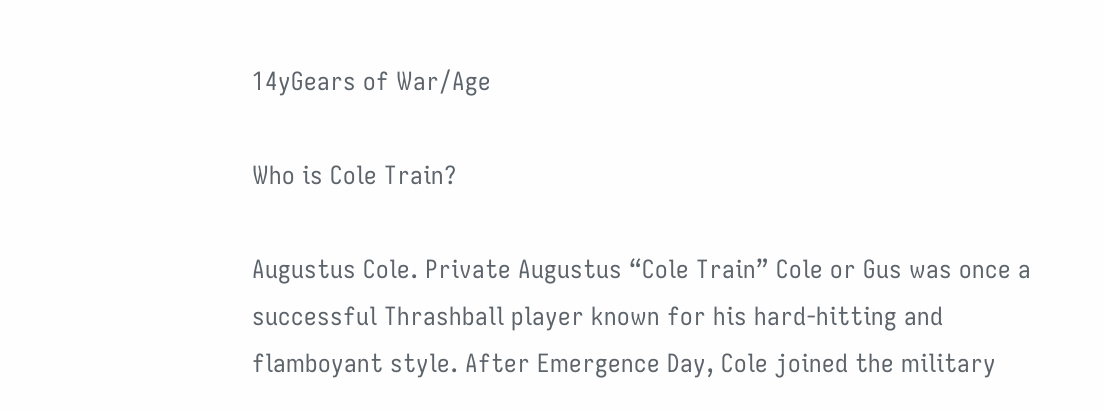14yGears of War/Age

Who is Cole Train?

Augustus Cole. Private Augustus “Cole Train” Cole or Gus was once a successful Thrashball player known for his hard-hitting and flamboyant style. After Emergence Day, Cole joined the military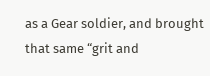as a Gear soldier, and brought that same “grit and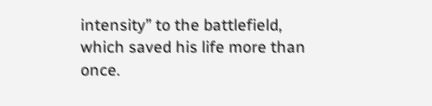intensity” to the battlefield, which saved his life more than once.